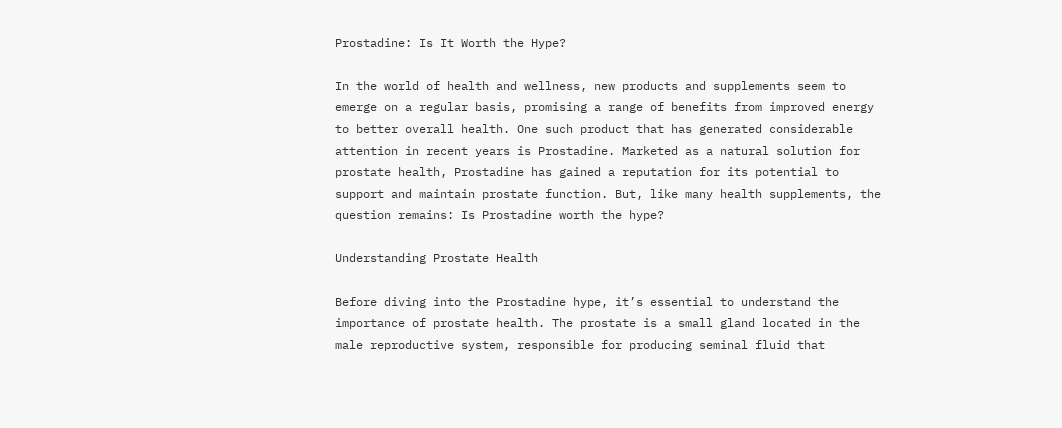Prostadine: Is It Worth the Hype?

In the world of health and wellness, new products and supplements seem to emerge on a regular basis, promising a range of benefits from improved energy to better overall health. One such product that has generated considerable attention in recent years is Prostadine. Marketed as a natural solution for prostate health, Prostadine has gained a reputation for its potential to support and maintain prostate function. But, like many health supplements, the question remains: Is Prostadine worth the hype?

Understanding Prostate Health

Before diving into the Prostadine hype, it’s essential to understand the importance of prostate health. The prostate is a small gland located in the male reproductive system, responsible for producing seminal fluid that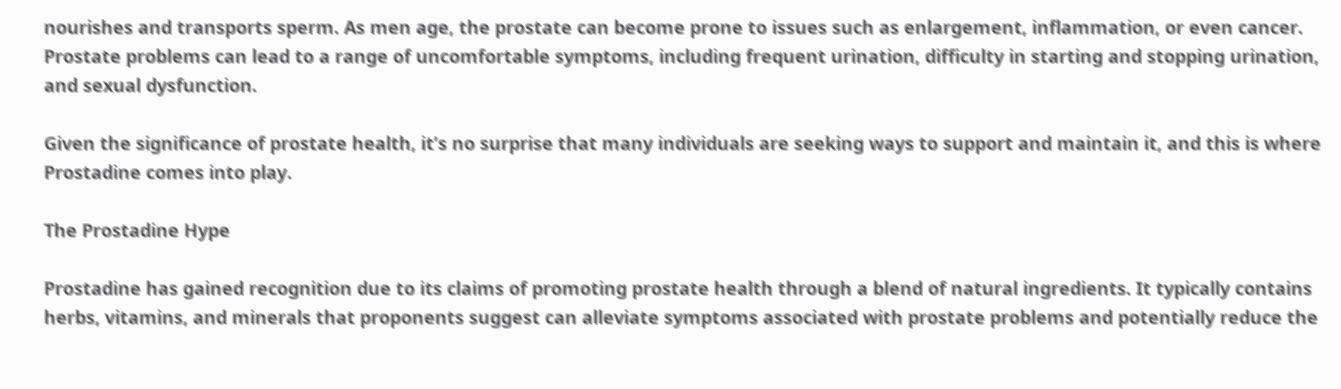nourishes and transports sperm. As men age, the prostate can become prone to issues such as enlargement, inflammation, or even cancer. Prostate problems can lead to a range of uncomfortable symptoms, including frequent urination, difficulty in starting and stopping urination, and sexual dysfunction.

Given the significance of prostate health, it’s no surprise that many individuals are seeking ways to support and maintain it, and this is where Prostadine comes into play.

The Prostadine Hype

Prostadine has gained recognition due to its claims of promoting prostate health through a blend of natural ingredients. It typically contains herbs, vitamins, and minerals that proponents suggest can alleviate symptoms associated with prostate problems and potentially reduce the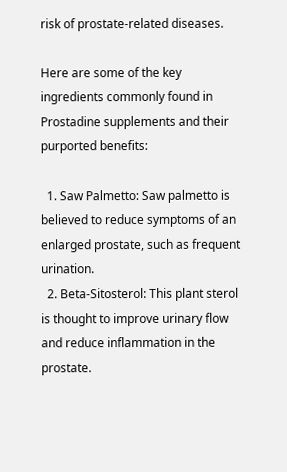risk of prostate-related diseases.

Here are some of the key ingredients commonly found in Prostadine supplements and their purported benefits:

  1. Saw Palmetto: Saw palmetto is believed to reduce symptoms of an enlarged prostate, such as frequent urination.
  2. Beta-Sitosterol: This plant sterol is thought to improve urinary flow and reduce inflammation in the prostate.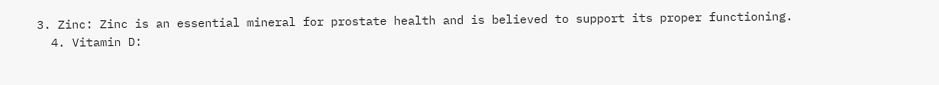3. Zinc: Zinc is an essential mineral for prostate health and is believed to support its proper functioning.
  4. Vitamin D: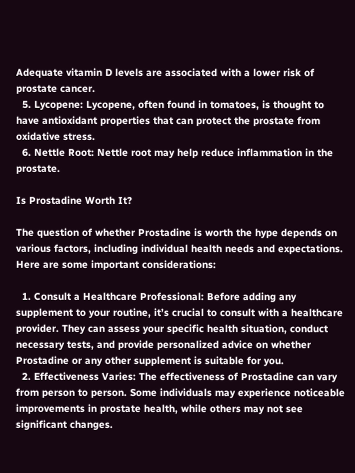Adequate vitamin D levels are associated with a lower risk of prostate cancer.
  5. Lycopene: Lycopene, often found in tomatoes, is thought to have antioxidant properties that can protect the prostate from oxidative stress.
  6. Nettle Root: Nettle root may help reduce inflammation in the prostate.

Is Prostadine Worth It?

The question of whether Prostadine is worth the hype depends on various factors, including individual health needs and expectations. Here are some important considerations:

  1. Consult a Healthcare Professional: Before adding any supplement to your routine, it’s crucial to consult with a healthcare provider. They can assess your specific health situation, conduct necessary tests, and provide personalized advice on whether Prostadine or any other supplement is suitable for you.
  2. Effectiveness Varies: The effectiveness of Prostadine can vary from person to person. Some individuals may experience noticeable improvements in prostate health, while others may not see significant changes.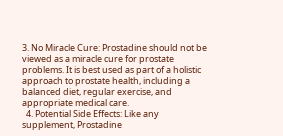3. No Miracle Cure: Prostadine should not be viewed as a miracle cure for prostate problems. It is best used as part of a holistic approach to prostate health, including a balanced diet, regular exercise, and appropriate medical care.
  4. Potential Side Effects: Like any supplement, Prostadine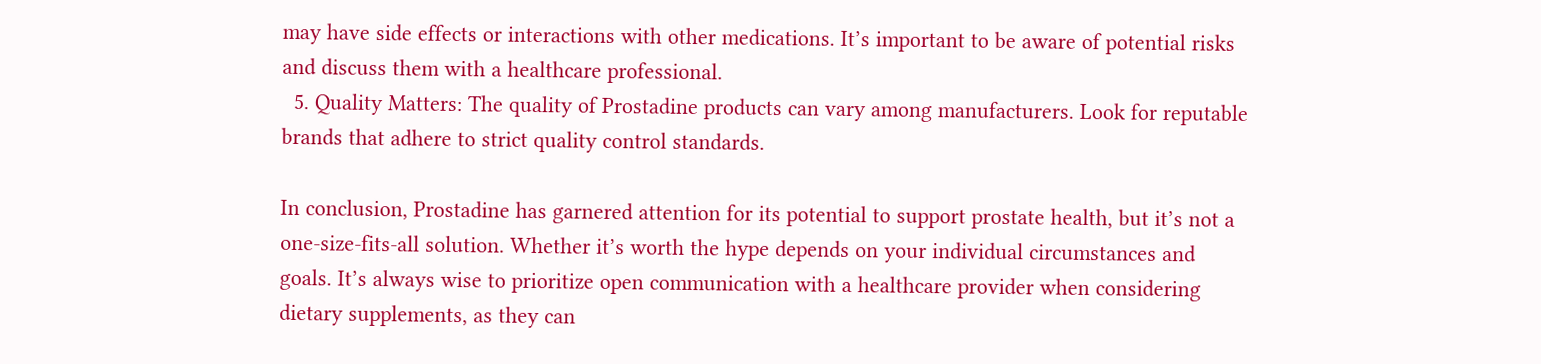may have side effects or interactions with other medications. It’s important to be aware of potential risks and discuss them with a healthcare professional.
  5. Quality Matters: The quality of Prostadine products can vary among manufacturers. Look for reputable brands that adhere to strict quality control standards.

In conclusion, Prostadine has garnered attention for its potential to support prostate health, but it’s not a one-size-fits-all solution. Whether it’s worth the hype depends on your individual circumstances and goals. It’s always wise to prioritize open communication with a healthcare provider when considering dietary supplements, as they can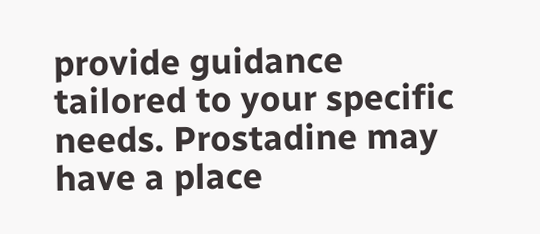provide guidance tailored to your specific needs. Prostadine may have a place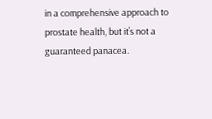in a comprehensive approach to prostate health, but it’s not a guaranteed panacea.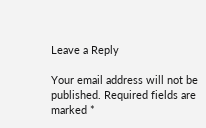Leave a Reply

Your email address will not be published. Required fields are marked *